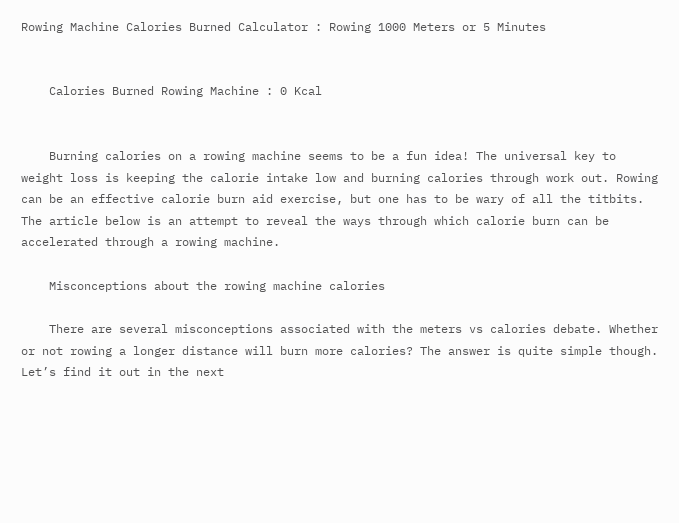Rowing Machine Calories Burned Calculator : Rowing 1000 Meters or 5 Minutes


    Calories Burned Rowing Machine : 0 Kcal


    Burning calories on a rowing machine seems to be a fun idea! The universal key to weight loss is keeping the calorie intake low and burning calories through work out. Rowing can be an effective calorie burn aid exercise, but one has to be wary of all the titbits. The article below is an attempt to reveal the ways through which calorie burn can be accelerated through a rowing machine.

    Misconceptions about the rowing machine calories

    There are several misconceptions associated with the meters vs calories debate. Whether or not rowing a longer distance will burn more calories? The answer is quite simple though. Let’s find it out in the next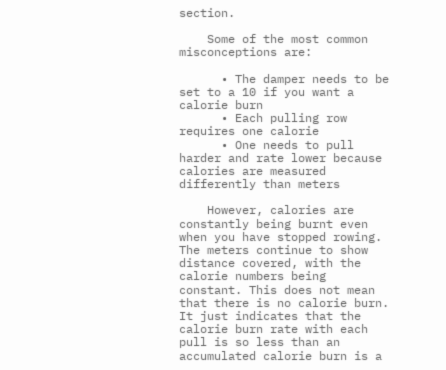section.

    Some of the most common misconceptions are:

      • The damper needs to be set to a 10 if you want a calorie burn
      • Each pulling row requires one calorie
      • One needs to pull harder and rate lower because calories are measured differently than meters

    However, calories are constantly being burnt even when you have stopped rowing. The meters continue to show distance covered, with the calorie numbers being constant. This does not mean that there is no calorie burn. It just indicates that the calorie burn rate with each pull is so less than an accumulated calorie burn is a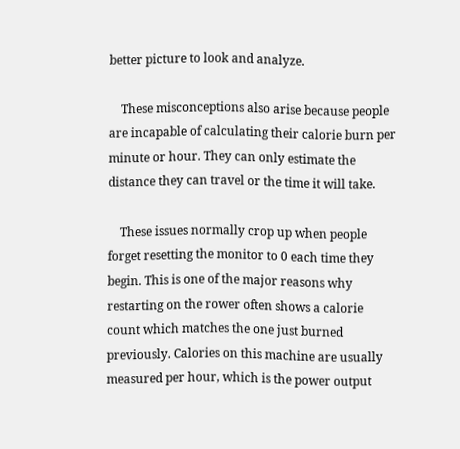better picture to look and analyze.

    These misconceptions also arise because people are incapable of calculating their calorie burn per minute or hour. They can only estimate the distance they can travel or the time it will take.

    These issues normally crop up when people forget resetting the monitor to 0 each time they begin. This is one of the major reasons why restarting on the rower often shows a calorie count which matches the one just burned previously. Calories on this machine are usually measured per hour, which is the power output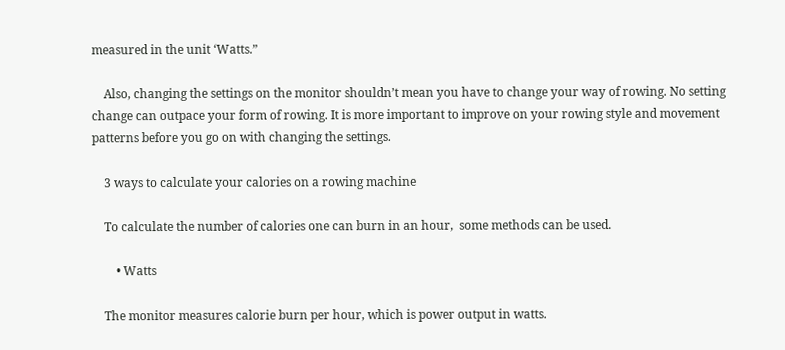measured in the unit ‘Watts.”

    Also, changing the settings on the monitor shouldn’t mean you have to change your way of rowing. No setting change can outpace your form of rowing. It is more important to improve on your rowing style and movement patterns before you go on with changing the settings.

    3 ways to calculate your calories on a rowing machine

    To calculate the number of calories one can burn in an hour,  some methods can be used.

        • Watts

    The monitor measures calorie burn per hour, which is power output in watts.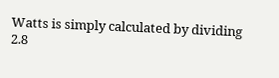Watts is simply calculated by dividing 2.8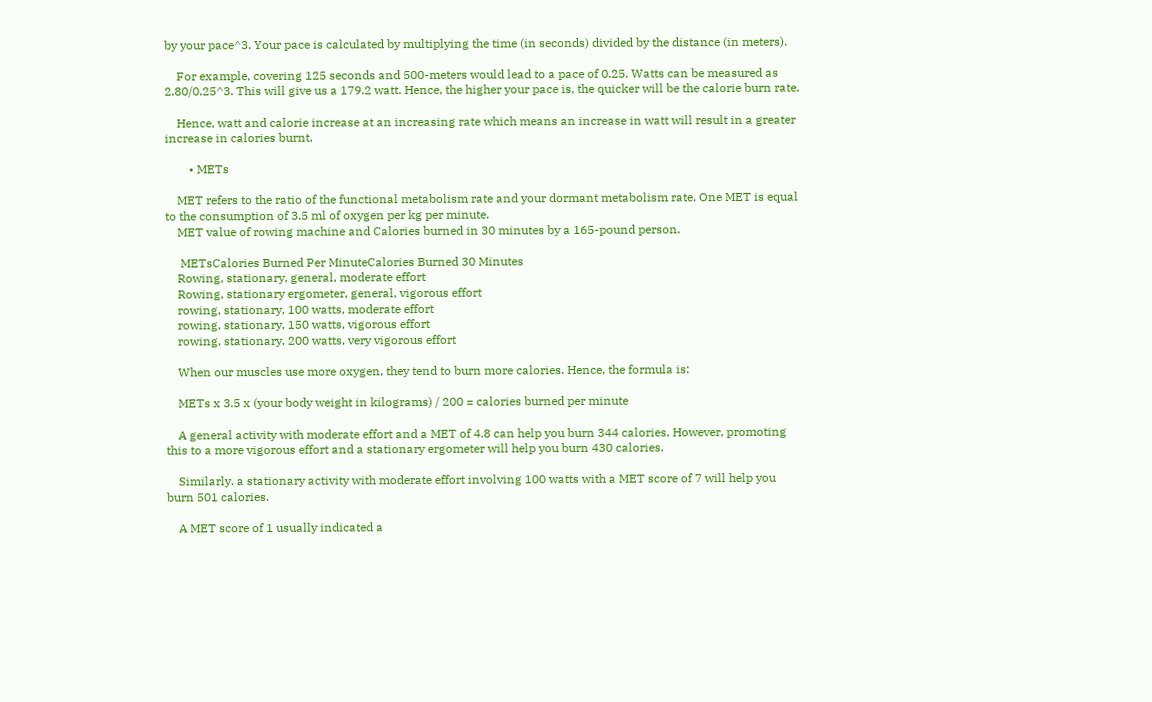by your pace^3. Your pace is calculated by multiplying the time (in seconds) divided by the distance (in meters).

    For example, covering 125 seconds and 500-meters would lead to a pace of 0.25. Watts can be measured as 2.80/0.25^3. This will give us a 179.2 watt. Hence, the higher your pace is, the quicker will be the calorie burn rate.

    Hence, watt and calorie increase at an increasing rate which means an increase in watt will result in a greater increase in calories burnt.

        • METs

    MET refers to the ratio of the functional metabolism rate and your dormant metabolism rate. One MET is equal to the consumption of 3.5 ml of oxygen per kg per minute.
    MET value of rowing machine and Calories burned in 30 minutes by a 165-pound person.

     METsCalories Burned Per MinuteCalories Burned 30 Minutes
    Rowing, stationary, general, moderate effort
    Rowing, stationary ergometer, general, vigorous effort
    rowing, stationary, 100 watts, moderate effort
    rowing, stationary, 150 watts, vigorous effort
    rowing, stationary, 200 watts, very vigorous effort

    When our muscles use more oxygen, they tend to burn more calories. Hence, the formula is:

    METs x 3.5 x (your body weight in kilograms) / 200 = calories burned per minute

    A general activity with moderate effort and a MET of 4.8 can help you burn 344 calories. However, promoting this to a more vigorous effort and a stationary ergometer will help you burn 430 calories.

    Similarly. a stationary activity with moderate effort involving 100 watts with a MET score of 7 will help you burn 501 calories.

    A MET score of 1 usually indicated a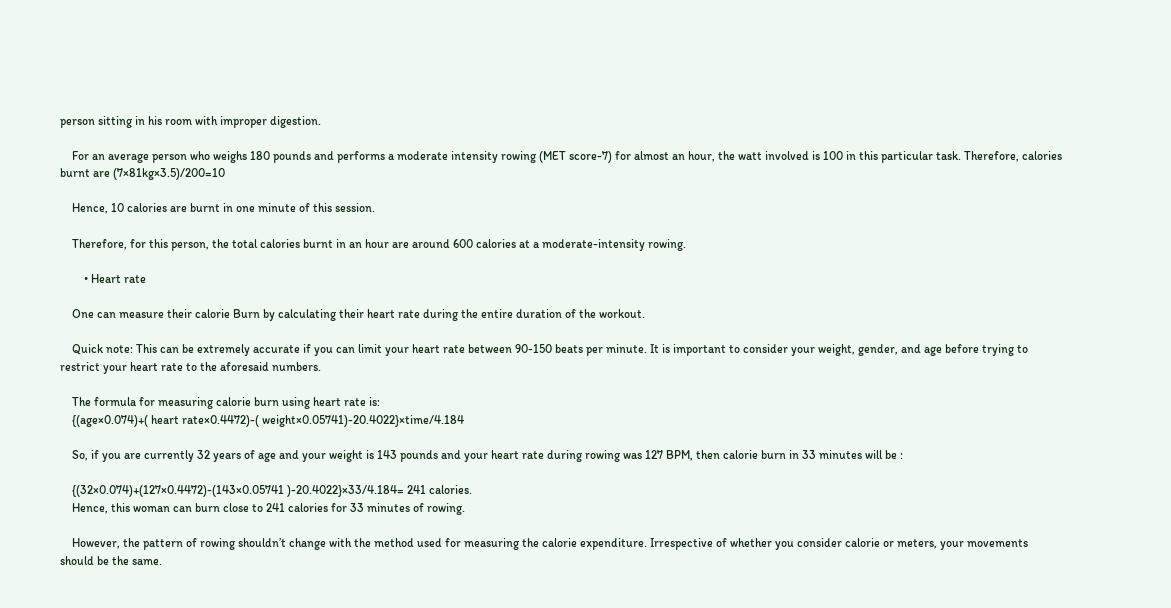person sitting in his room with improper digestion.

    For an average person who weighs 180 pounds and performs a moderate intensity rowing (MET score-7) for almost an hour, the watt involved is 100 in this particular task. Therefore, calories burnt are (7×81kg×3.5)/200=10

    Hence, 10 calories are burnt in one minute of this session.

    Therefore, for this person, the total calories burnt in an hour are around 600 calories at a moderate-intensity rowing.

        • Heart rate

    One can measure their calorie Burn by calculating their heart rate during the entire duration of the workout.

    Quick note: This can be extremely accurate if you can limit your heart rate between 90-150 beats per minute. It is important to consider your weight, gender, and age before trying to restrict your heart rate to the aforesaid numbers.

    The formula for measuring calorie burn using heart rate is:
    {(age×0.074)+( heart rate×0.4472)-( weight×0.05741)-20.4022}×time/4.184

    So, if you are currently 32 years of age and your weight is 143 pounds and your heart rate during rowing was 127 BPM, then calorie burn in 33 minutes will be :

    {(32×0.074)+(127×0.4472)-(143×0.05741 )-20.4022}×33/4.184= 241 calories.
    Hence, this woman can burn close to 241 calories for 33 minutes of rowing.

    However, the pattern of rowing shouldn’t change with the method used for measuring the calorie expenditure. Irrespective of whether you consider calorie or meters, your movements should be the same.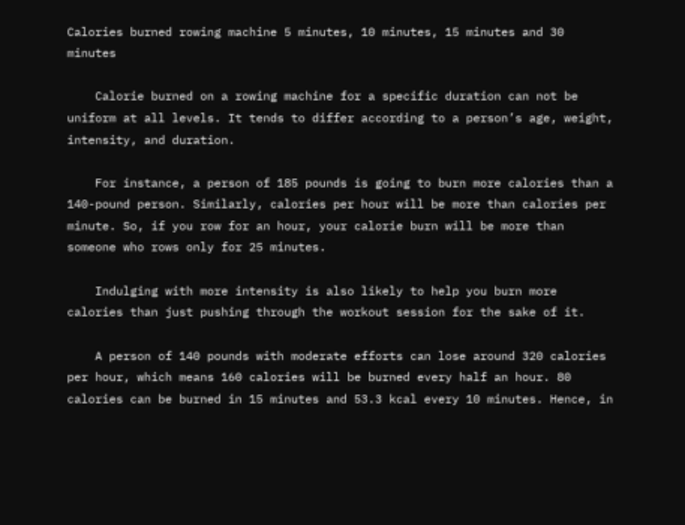Calories burned rowing machine 5 minutes, 10 minutes, 15 minutes and 30 minutes

    Calorie burned on a rowing machine for a specific duration can not be uniform at all levels. It tends to differ according to a person’s age, weight, intensity, and duration.

    For instance, a person of 185 pounds is going to burn more calories than a 140-pound person. Similarly, calories per hour will be more than calories per minute. So, if you row for an hour, your calorie burn will be more than someone who rows only for 25 minutes.

    Indulging with more intensity is also likely to help you burn more calories than just pushing through the workout session for the sake of it.

    A person of 140 pounds with moderate efforts can lose around 320 calories per hour, which means 160 calories will be burned every half an hour. 80 calories can be burned in 15 minutes and 53.3 kcal every 10 minutes. Hence, in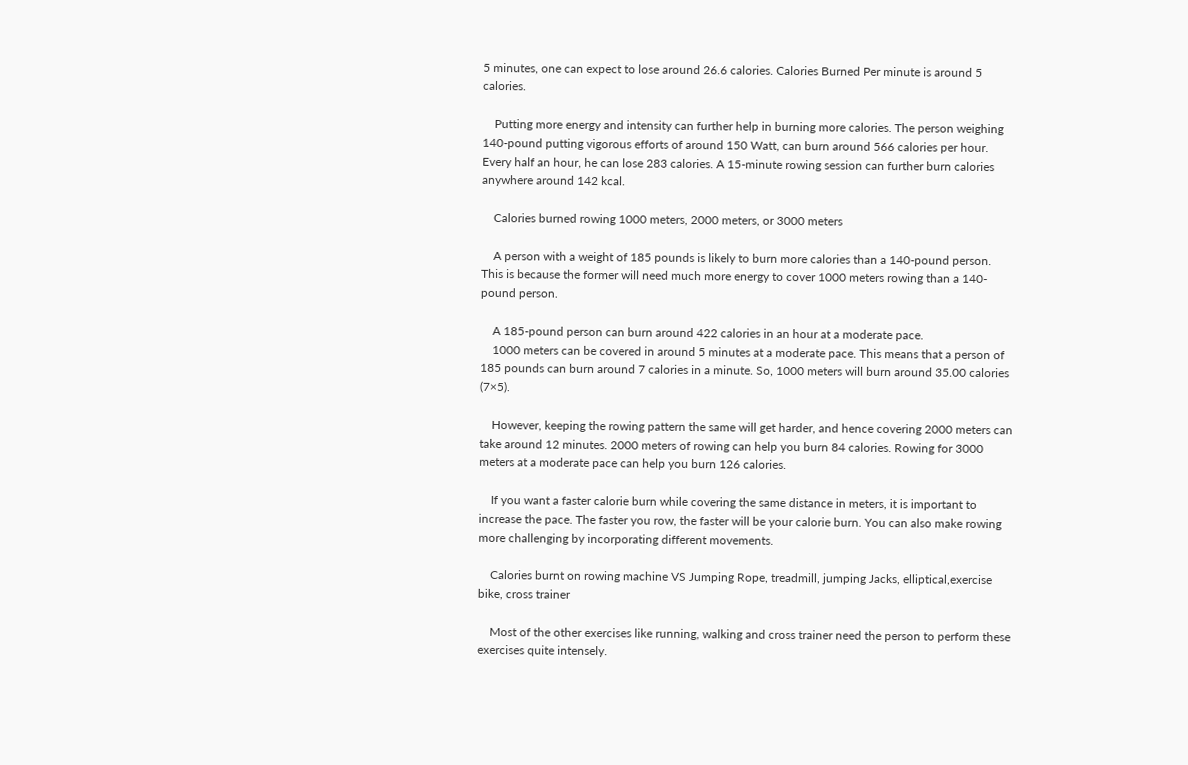5 minutes, one can expect to lose around 26.6 calories. Calories Burned Per minute is around 5 calories.

    Putting more energy and intensity can further help in burning more calories. The person weighing 140-pound putting vigorous efforts of around 150 Watt, can burn around 566 calories per hour. Every half an hour, he can lose 283 calories. A 15-minute rowing session can further burn calories anywhere around 142 kcal.

    Calories burned rowing 1000 meters, 2000 meters, or 3000 meters

    A person with a weight of 185 pounds is likely to burn more calories than a 140-pound person. This is because the former will need much more energy to cover 1000 meters rowing than a 140-pound person.

    A 185-pound person can burn around 422 calories in an hour at a moderate pace.
    1000 meters can be covered in around 5 minutes at a moderate pace. This means that a person of 185 pounds can burn around 7 calories in a minute. So, 1000 meters will burn around 35.00 calories (7×5).

    However, keeping the rowing pattern the same will get harder, and hence covering 2000 meters can take around 12 minutes. 2000 meters of rowing can help you burn 84 calories. Rowing for 3000 meters at a moderate pace can help you burn 126 calories.

    If you want a faster calorie burn while covering the same distance in meters, it is important to increase the pace. The faster you row, the faster will be your calorie burn. You can also make rowing more challenging by incorporating different movements.

    Calories burnt on rowing machine VS Jumping Rope, treadmill, jumping Jacks, elliptical,exercise bike, cross trainer

    Most of the other exercises like running, walking and cross trainer need the person to perform these exercises quite intensely.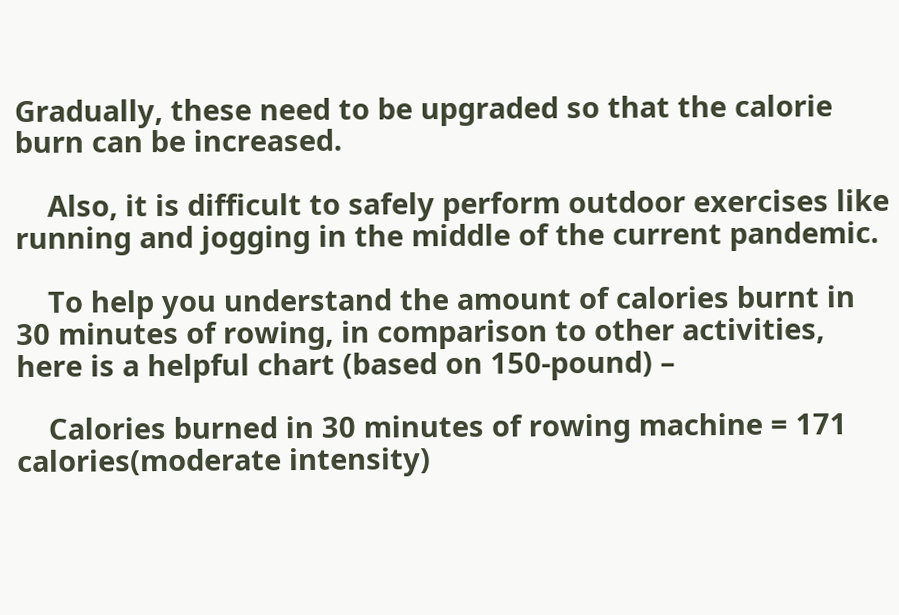Gradually, these need to be upgraded so that the calorie burn can be increased.

    Also, it is difficult to safely perform outdoor exercises like running and jogging in the middle of the current pandemic.

    To help you understand the amount of calories burnt in 30 minutes of rowing, in comparison to other activities, here is a helpful chart (based on 150-pound) –

    Calories burned in 30 minutes of rowing machine = 171 calories(moderate intensity)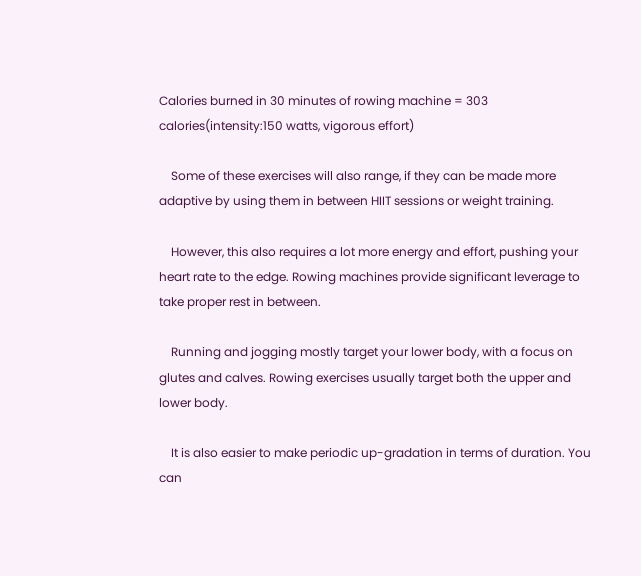Calories burned in 30 minutes of rowing machine = 303 calories(intensity:150 watts, vigorous effort)

    Some of these exercises will also range, if they can be made more adaptive by using them in between HIIT sessions or weight training.

    However, this also requires a lot more energy and effort, pushing your heart rate to the edge. Rowing machines provide significant leverage to take proper rest in between.

    Running and jogging mostly target your lower body, with a focus on glutes and calves. Rowing exercises usually target both the upper and lower body.

    It is also easier to make periodic up-gradation in terms of duration. You can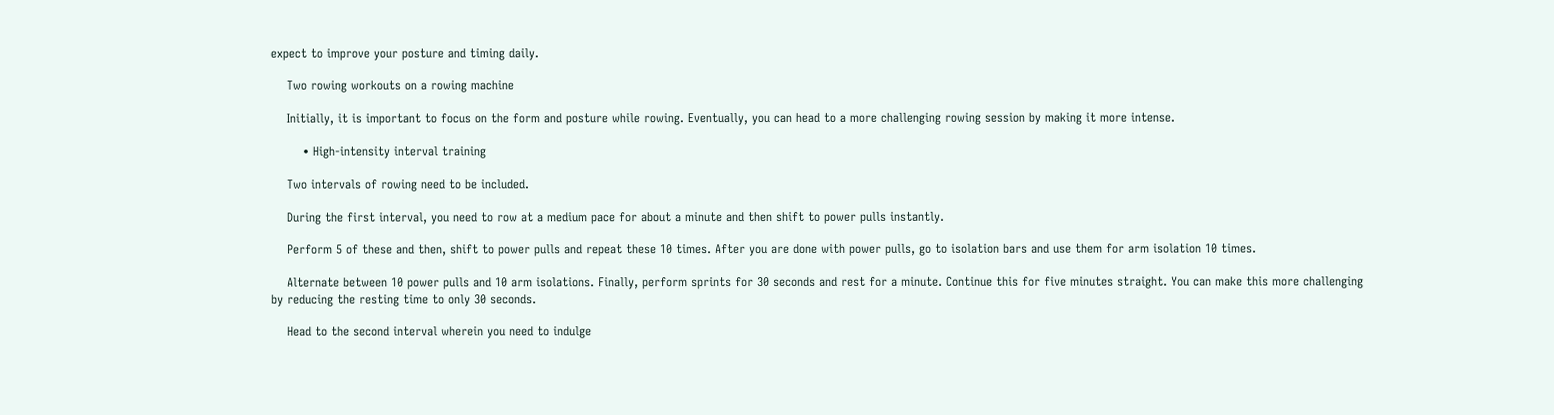expect to improve your posture and timing daily.

    Two rowing workouts on a rowing machine

    Initially, it is important to focus on the form and posture while rowing. Eventually, you can head to a more challenging rowing session by making it more intense.

        • High-intensity interval training

    Two intervals of rowing need to be included.

    During the first interval, you need to row at a medium pace for about a minute and then shift to power pulls instantly.

    Perform 5 of these and then, shift to power pulls and repeat these 10 times. After you are done with power pulls, go to isolation bars and use them for arm isolation 10 times.

    Alternate between 10 power pulls and 10 arm isolations. Finally, perform sprints for 30 seconds and rest for a minute. Continue this for five minutes straight. You can make this more challenging by reducing the resting time to only 30 seconds.

    Head to the second interval wherein you need to indulge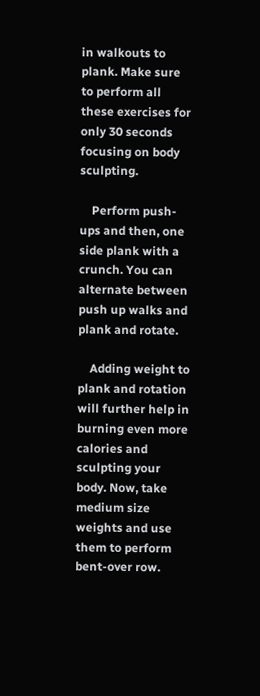in walkouts to plank. Make sure to perform all these exercises for only 30 seconds focusing on body sculpting.

    Perform push-ups and then, one side plank with a crunch. You can alternate between push up walks and plank and rotate.

    Adding weight to plank and rotation will further help in burning even more calories and sculpting your body. Now, take medium size weights and use them to perform bent-over row.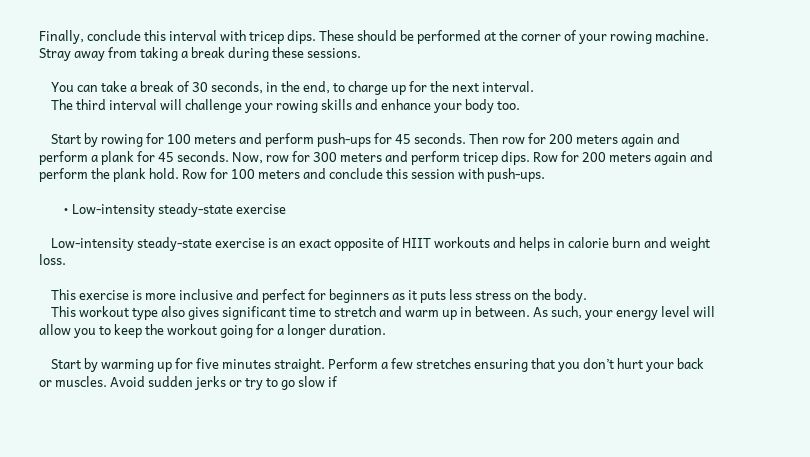Finally, conclude this interval with tricep dips. These should be performed at the corner of your rowing machine. Stray away from taking a break during these sessions.

    You can take a break of 30 seconds, in the end, to charge up for the next interval.
    The third interval will challenge your rowing skills and enhance your body too.

    Start by rowing for 100 meters and perform push-ups for 45 seconds. Then row for 200 meters again and perform a plank for 45 seconds. Now, row for 300 meters and perform tricep dips. Row for 200 meters again and perform the plank hold. Row for 100 meters and conclude this session with push-ups.

        • Low-intensity steady-state exercise

    Low-intensity steady-state exercise is an exact opposite of HIIT workouts and helps in calorie burn and weight loss.

    This exercise is more inclusive and perfect for beginners as it puts less stress on the body.
    This workout type also gives significant time to stretch and warm up in between. As such, your energy level will allow you to keep the workout going for a longer duration.

    Start by warming up for five minutes straight. Perform a few stretches ensuring that you don’t hurt your back or muscles. Avoid sudden jerks or try to go slow if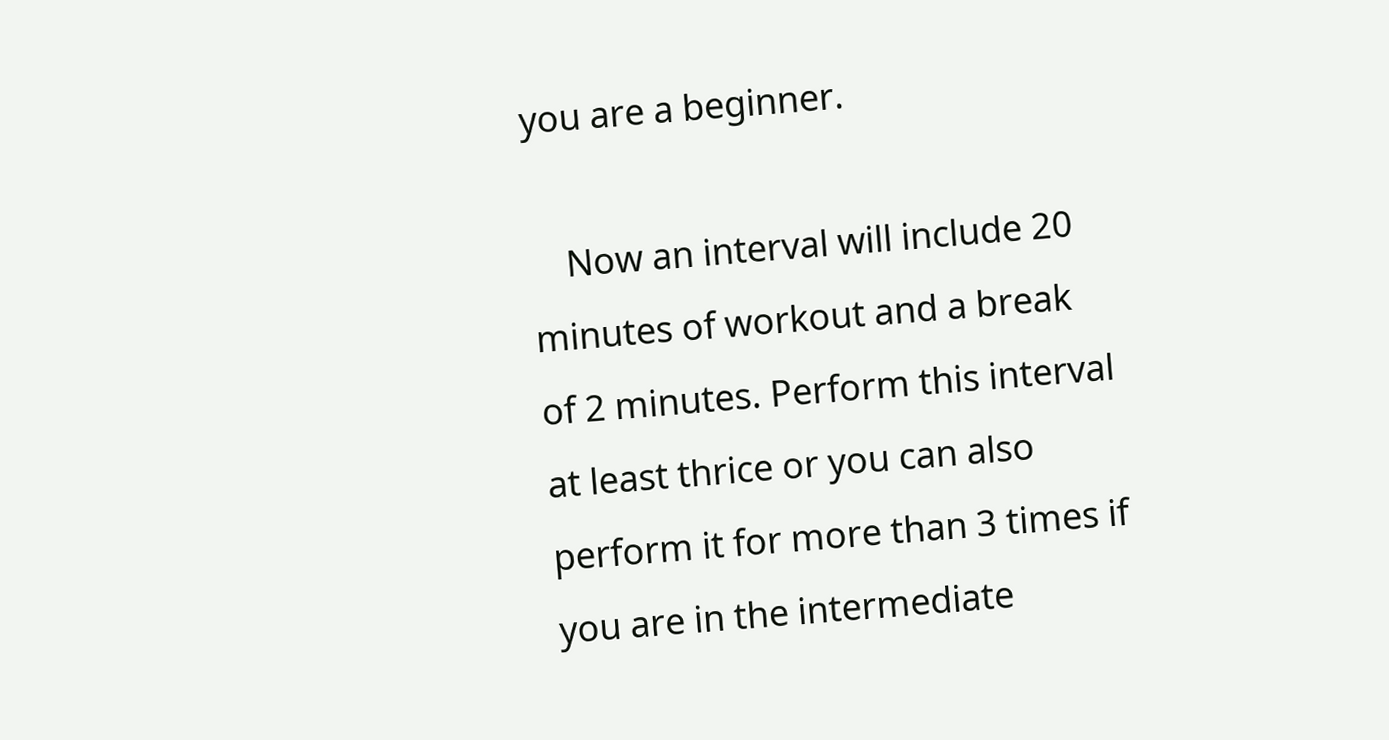you are a beginner.

    Now an interval will include 20 minutes of workout and a break of 2 minutes. Perform this interval at least thrice or you can also perform it for more than 3 times if you are in the intermediate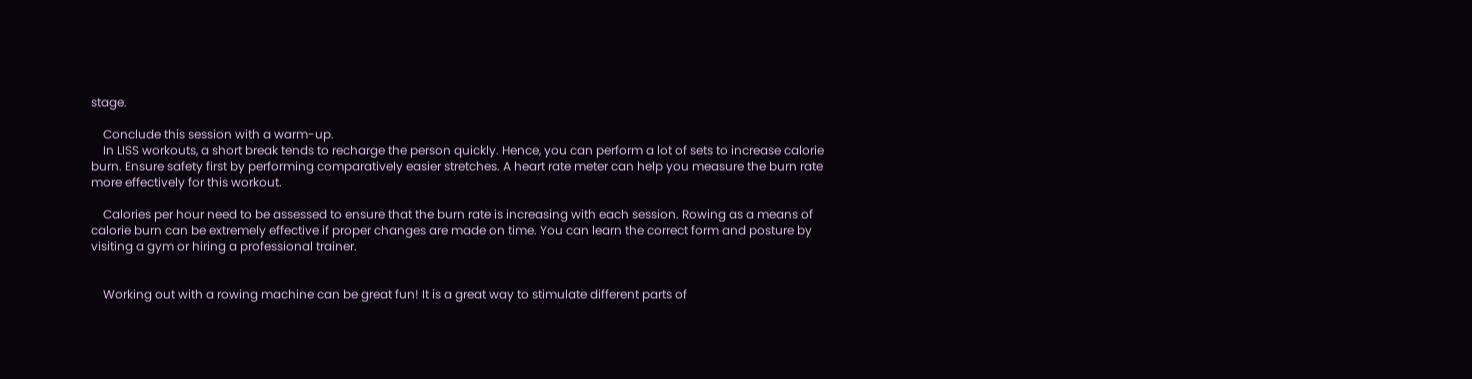stage.

    Conclude this session with a warm-up.
    In LISS workouts, a short break tends to recharge the person quickly. Hence, you can perform a lot of sets to increase calorie burn. Ensure safety first by performing comparatively easier stretches. A heart rate meter can help you measure the burn rate more effectively for this workout.

    Calories per hour need to be assessed to ensure that the burn rate is increasing with each session. Rowing as a means of calorie burn can be extremely effective if proper changes are made on time. You can learn the correct form and posture by visiting a gym or hiring a professional trainer.


    Working out with a rowing machine can be great fun! It is a great way to stimulate different parts of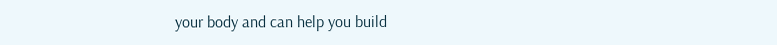your body and can help you build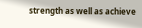strength as well as achieve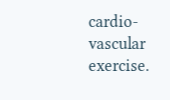cardio-vascular exercise.